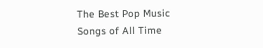The Best Pop Music Songs of All Time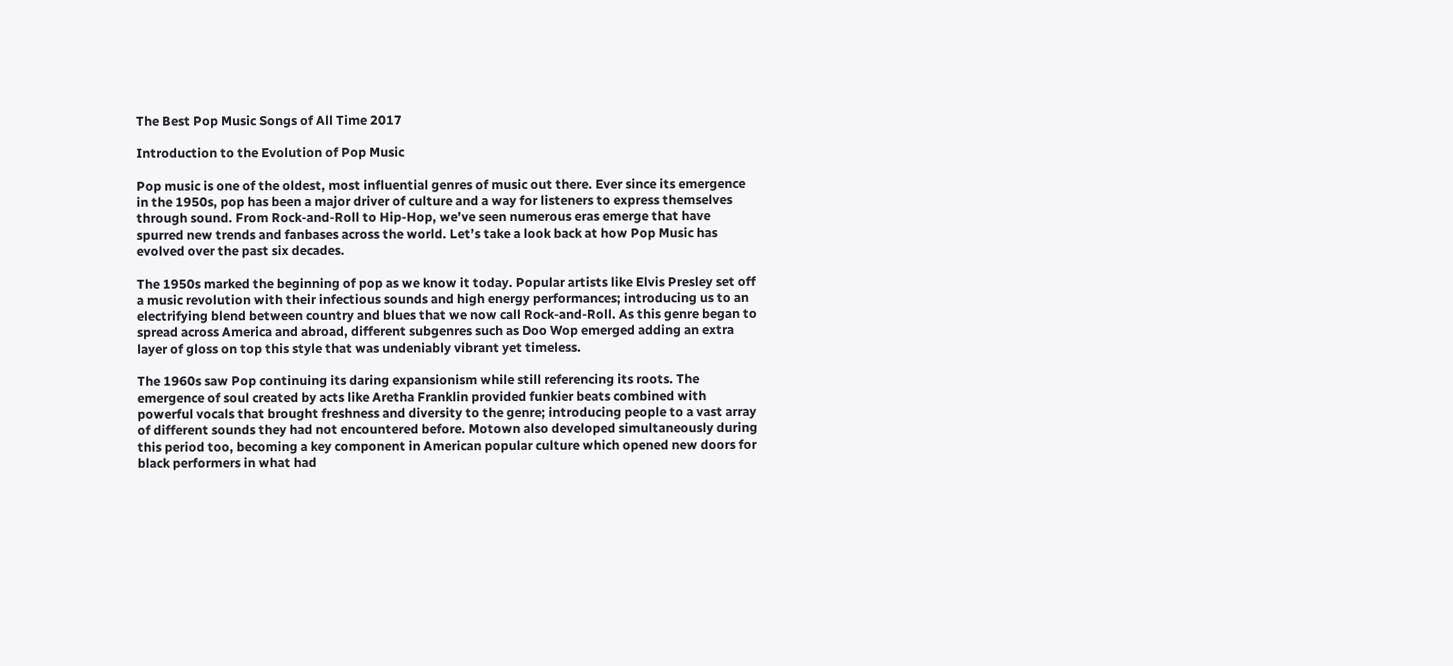The Best Pop Music Songs of All Time 2017

Introduction to the Evolution of Pop Music

Pop music is one of the oldest, most influential genres of music out there. Ever since its emergence in the 1950s, pop has been a major driver of culture and a way for listeners to express themselves through sound. From Rock-and-Roll to Hip-Hop, we’ve seen numerous eras emerge that have spurred new trends and fanbases across the world. Let’s take a look back at how Pop Music has evolved over the past six decades.

The 1950s marked the beginning of pop as we know it today. Popular artists like Elvis Presley set off a music revolution with their infectious sounds and high energy performances; introducing us to an electrifying blend between country and blues that we now call Rock-and-Roll. As this genre began to spread across America and abroad, different subgenres such as Doo Wop emerged adding an extra layer of gloss on top this style that was undeniably vibrant yet timeless.

The 1960s saw Pop continuing its daring expansionism while still referencing its roots. The emergence of soul created by acts like Aretha Franklin provided funkier beats combined with powerful vocals that brought freshness and diversity to the genre; introducing people to a vast array of different sounds they had not encountered before. Motown also developed simultaneously during this period too, becoming a key component in American popular culture which opened new doors for black performers in what had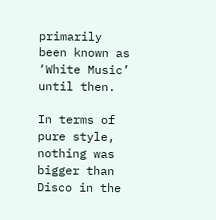primarily been known as ‘White Music’ until then.

In terms of pure style, nothing was bigger than Disco in the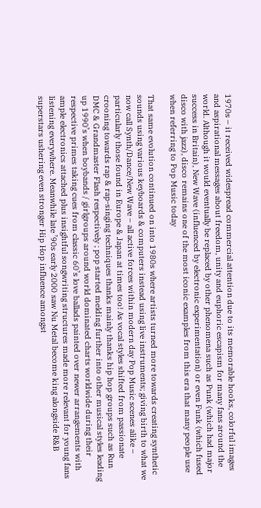1970s – it received widespread commercial attention due to its memorable hooks, colorful images and aspirational messages about freedom, unity and euphoric escapism for many fans around the world. Although it would eventually be replaced by other phenomena such as Punk (which had major success in Britain), New Wave (influenced by electronic experimentation) or even Funk (which fused disco with jazz), disco remains one of the most iconic examples from this era that many people use when referring to Pop Music today

That same evolution continued on into 1980s where artists turned more towards creating synthetic sounds using various keyboards & computers instead using live instruments; giving birth to what we now call Synth/Dance/New Wave – all active forces within modern day Pop Music scenes alike – particularly those found in Europe & Japan at times too! As vocal styles shifted from passionate crooning towards rap & rap-singing techniques thanks mainly thanks hip hop groups such as Run DMC & Grandmaster Flash respectively ; pop started melding further into other musical styles leading up 1990’s when boybands / girlgroups around world dominated charts worldwide during their respective primes taking cues from classic 60’s love ballads painted over newer arrangements with ample electronics attached plus insightful songwriting structures made more relevant for young fans listening everywhere. Meanwhile late ’90s early 2000 saw Nu Metal become king alongside R&B superstars ushering even stronger Hip Hop influence amongst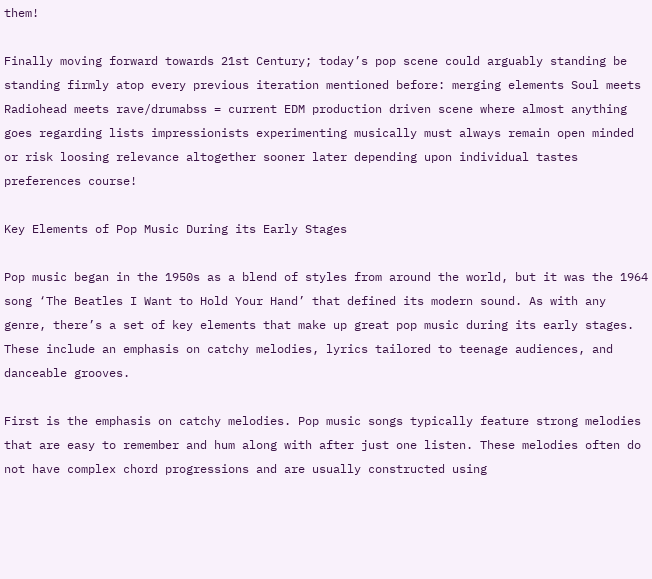them!

Finally moving forward towards 21st Century; today’s pop scene could arguably standing be standing firmly atop every previous iteration mentioned before: merging elements Soul meets Radiohead meets rave/drumabss = current EDM production driven scene where almost anything goes regarding lists impressionists experimenting musically must always remain open minded or risk loosing relevance altogether sooner later depending upon individual tastes preferences course!

Key Elements of Pop Music During its Early Stages

Pop music began in the 1950s as a blend of styles from around the world, but it was the 1964 song ‘The Beatles I Want to Hold Your Hand’ that defined its modern sound. As with any genre, there’s a set of key elements that make up great pop music during its early stages. These include an emphasis on catchy melodies, lyrics tailored to teenage audiences, and danceable grooves.

First is the emphasis on catchy melodies. Pop music songs typically feature strong melodies that are easy to remember and hum along with after just one listen. These melodies often do not have complex chord progressions and are usually constructed using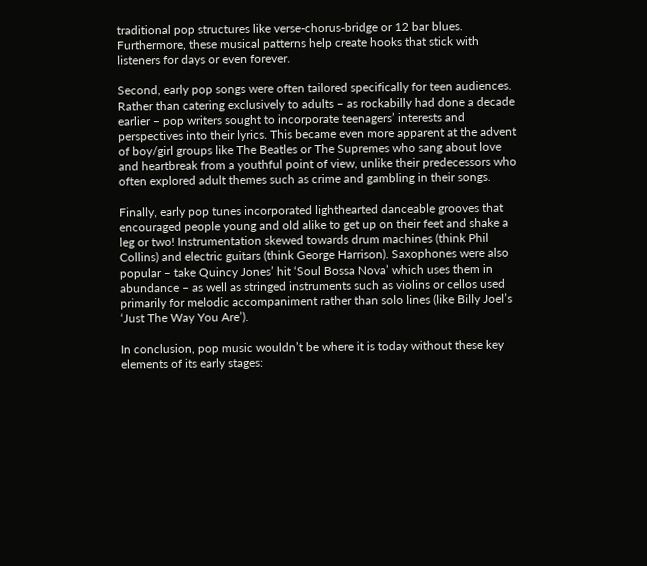traditional pop structures like verse-chorus-bridge or 12 bar blues. Furthermore, these musical patterns help create hooks that stick with listeners for days or even forever.

Second, early pop songs were often tailored specifically for teen audiences. Rather than catering exclusively to adults – as rockabilly had done a decade earlier – pop writers sought to incorporate teenagers’ interests and perspectives into their lyrics. This became even more apparent at the advent of boy/girl groups like The Beatles or The Supremes who sang about love and heartbreak from a youthful point of view, unlike their predecessors who often explored adult themes such as crime and gambling in their songs.

Finally, early pop tunes incorporated lighthearted danceable grooves that encouraged people young and old alike to get up on their feet and shake a leg or two! Instrumentation skewed towards drum machines (think Phil Collins) and electric guitars (think George Harrison). Saxophones were also popular – take Quincy Jones’ hit ‘Soul Bossa Nova’ which uses them in abundance – as well as stringed instruments such as violins or cellos used primarily for melodic accompaniment rather than solo lines (like Billy Joel’s ‘Just The Way You Are’).

In conclusion, pop music wouldn’t be where it is today without these key elements of its early stages: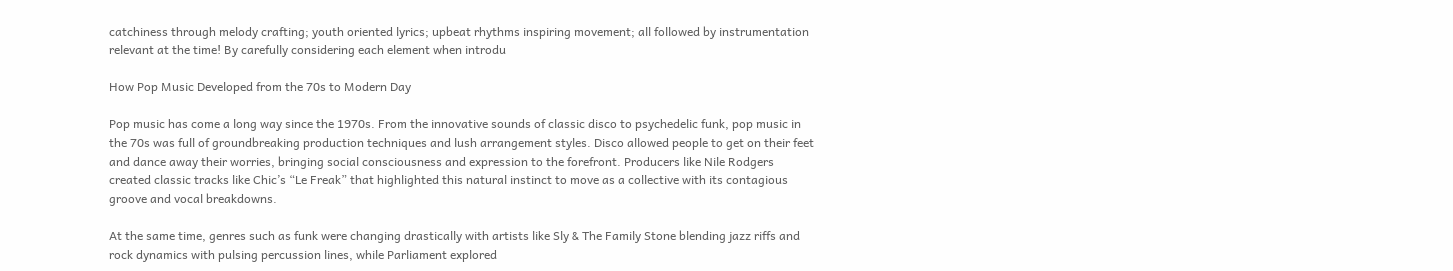catchiness through melody crafting; youth oriented lyrics; upbeat rhythms inspiring movement; all followed by instrumentation relevant at the time! By carefully considering each element when introdu

How Pop Music Developed from the 70s to Modern Day

Pop music has come a long way since the 1970s. From the innovative sounds of classic disco to psychedelic funk, pop music in the 70s was full of groundbreaking production techniques and lush arrangement styles. Disco allowed people to get on their feet and dance away their worries, bringing social consciousness and expression to the forefront. Producers like Nile Rodgers created classic tracks like Chic’s “Le Freak” that highlighted this natural instinct to move as a collective with its contagious groove and vocal breakdowns.

At the same time, genres such as funk were changing drastically with artists like Sly & The Family Stone blending jazz riffs and rock dynamics with pulsing percussion lines, while Parliament explored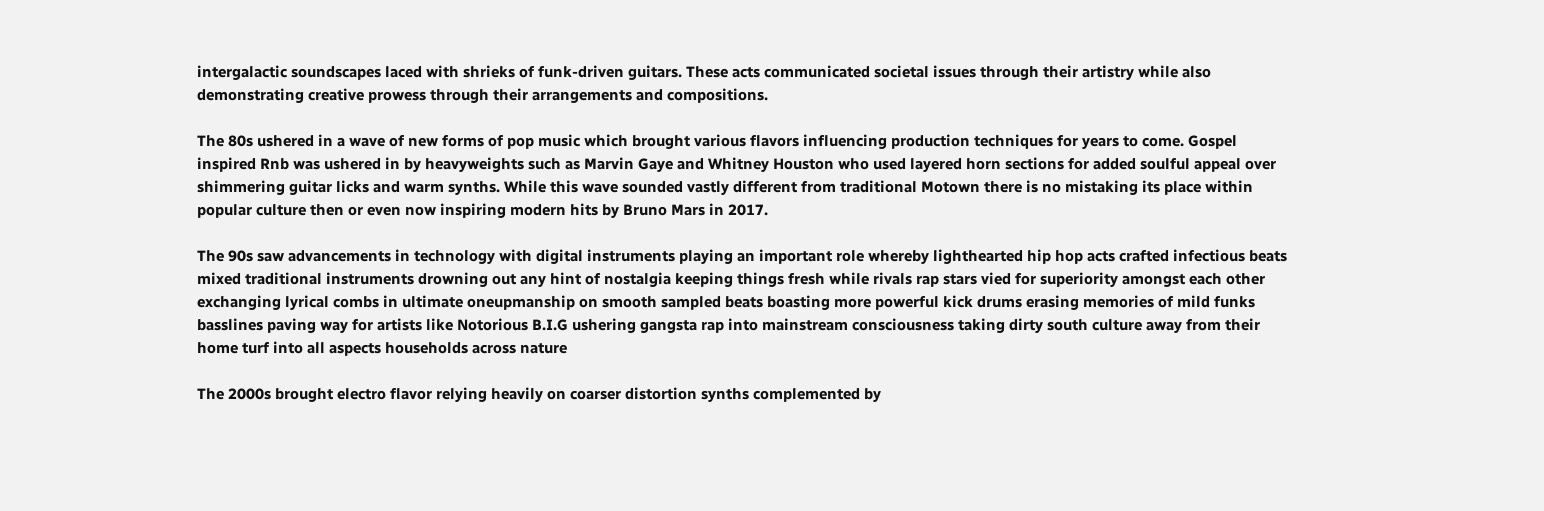intergalactic soundscapes laced with shrieks of funk-driven guitars. These acts communicated societal issues through their artistry while also demonstrating creative prowess through their arrangements and compositions.

The 80s ushered in a wave of new forms of pop music which brought various flavors influencing production techniques for years to come. Gospel inspired Rnb was ushered in by heavyweights such as Marvin Gaye and Whitney Houston who used layered horn sections for added soulful appeal over shimmering guitar licks and warm synths. While this wave sounded vastly different from traditional Motown there is no mistaking its place within popular culture then or even now inspiring modern hits by Bruno Mars in 2017.

The 90s saw advancements in technology with digital instruments playing an important role whereby lighthearted hip hop acts crafted infectious beats mixed traditional instruments drowning out any hint of nostalgia keeping things fresh while rivals rap stars vied for superiority amongst each other exchanging lyrical combs in ultimate oneupmanship on smooth sampled beats boasting more powerful kick drums erasing memories of mild funks basslines paving way for artists like Notorious B.I.G ushering gangsta rap into mainstream consciousness taking dirty south culture away from their home turf into all aspects households across nature

The 2000s brought electro flavor relying heavily on coarser distortion synths complemented by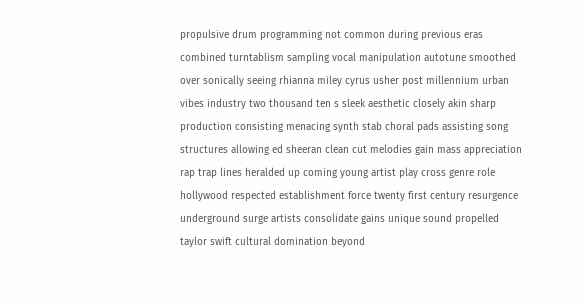propulsive drum programming not common during previous eras combined turntablism sampling vocal manipulation autotune smoothed over sonically seeing rhianna miley cyrus usher post millennium urban vibes industry two thousand ten s sleek aesthetic closely akin sharp production consisting menacing synth stab choral pads assisting song structures allowing ed sheeran clean cut melodies gain mass appreciation rap trap lines heralded up coming young artist play cross genre role hollywood respected establishment force twenty first century resurgence underground surge artists consolidate gains unique sound propelled taylor swift cultural domination beyond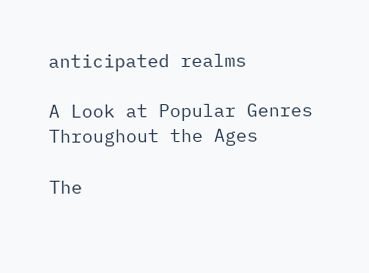anticipated realms

A Look at Popular Genres Throughout the Ages

The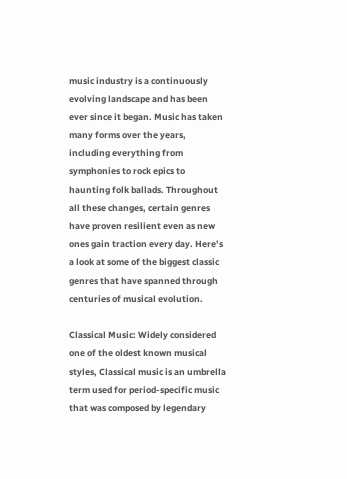music industry is a continuously evolving landscape and has been ever since it began. Music has taken many forms over the years, including everything from symphonies to rock epics to haunting folk ballads. Throughout all these changes, certain genres have proven resilient even as new ones gain traction every day. Here’s a look at some of the biggest classic genres that have spanned through centuries of musical evolution.

Classical Music: Widely considered one of the oldest known musical styles, Classical music is an umbrella term used for period-specific music that was composed by legendary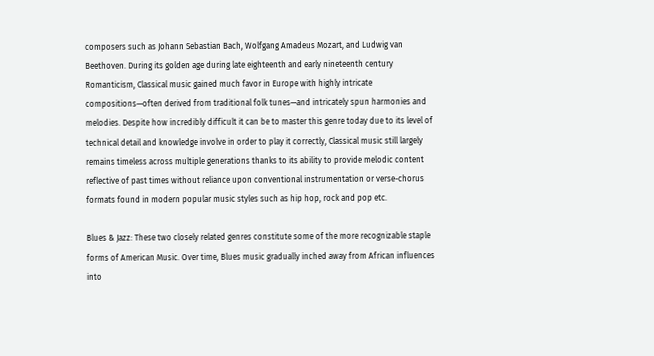composers such as Johann Sebastian Bach, Wolfgang Amadeus Mozart, and Ludwig van Beethoven. During its golden age during late eighteenth and early nineteenth century Romanticism, Classical music gained much favor in Europe with highly intricate compositions—often derived from traditional folk tunes—and intricately spun harmonies and melodies. Despite how incredibly difficult it can be to master this genre today due to its level of technical detail and knowledge involve in order to play it correctly, Classical music still largely remains timeless across multiple generations thanks to its ability to provide melodic content reflective of past times without reliance upon conventional instrumentation or verse-chorus formats found in modern popular music styles such as hip hop, rock and pop etc.

Blues & Jazz: These two closely related genres constitute some of the more recognizable staple forms of American Music. Over time, Blues music gradually inched away from African influences into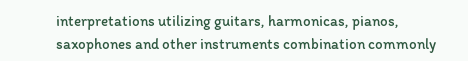interpretations utilizing guitars, harmonicas, pianos, saxophones and other instruments combination commonly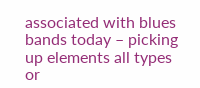associated with blues bands today – picking up elements all types or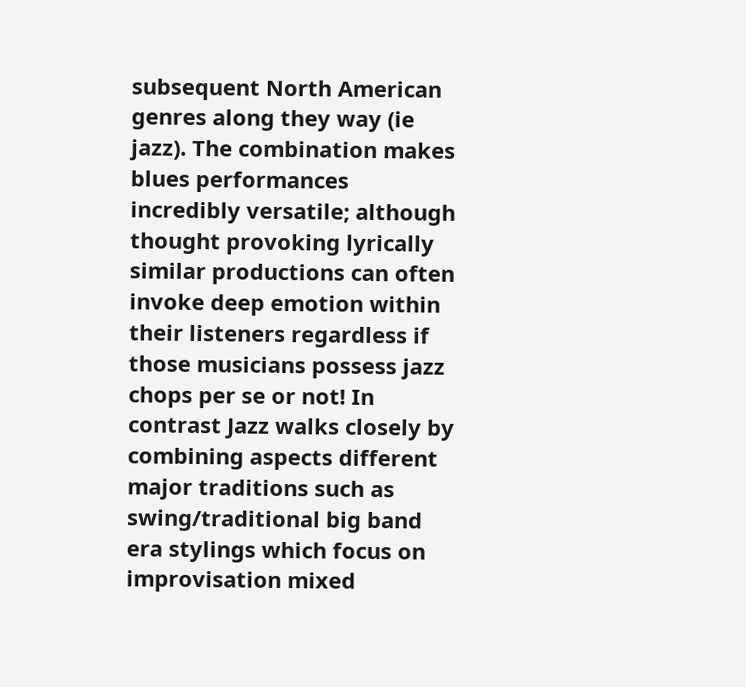subsequent North American genres along they way (ie jazz). The combination makes blues performances incredibly versatile; although thought provoking lyrically similar productions can often invoke deep emotion within their listeners regardless if those musicians possess jazz chops per se or not! In contrast Jazz walks closely by combining aspects different major traditions such as swing/traditional big band era stylings which focus on improvisation mixed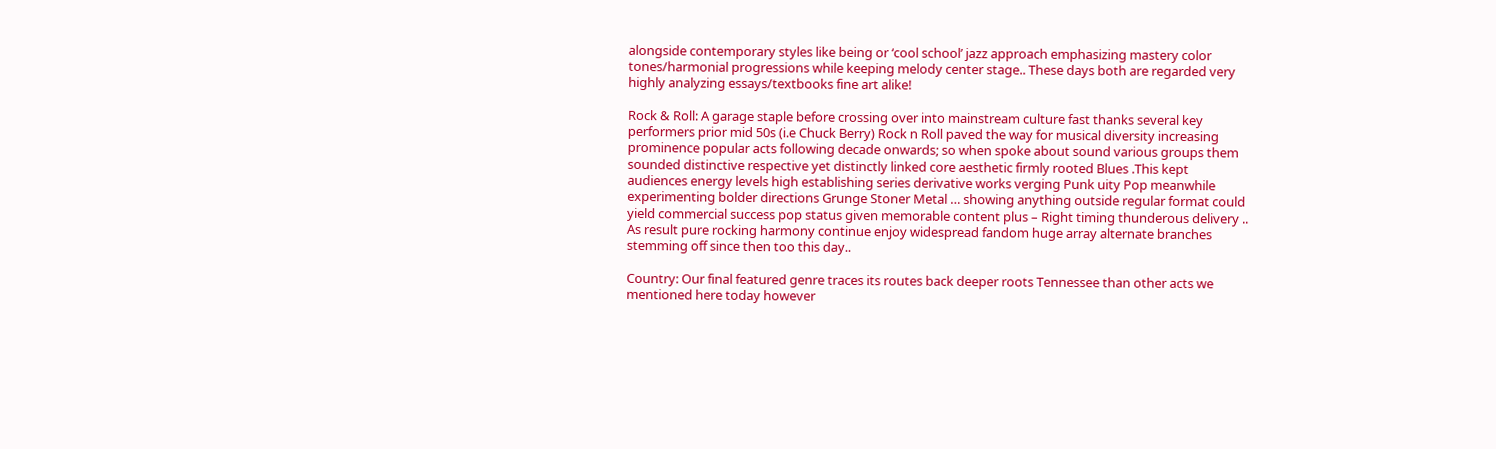alongside contemporary styles like being or ‘cool school’ jazz approach emphasizing mastery color tones/harmonial progressions while keeping melody center stage.. These days both are regarded very highly analyzing essays/textbooks fine art alike!

Rock & Roll: A garage staple before crossing over into mainstream culture fast thanks several key performers prior mid 50s (i.e Chuck Berry) Rock n Roll paved the way for musical diversity increasing prominence popular acts following decade onwards; so when spoke about sound various groups them sounded distinctive respective yet distinctly linked core aesthetic firmly rooted Blues .This kept audiences energy levels high establishing series derivative works verging Punk uity Pop meanwhile experimenting bolder directions Grunge Stoner Metal … showing anything outside regular format could yield commercial success pop status given memorable content plus – Right timing thunderous delivery .. As result pure rocking harmony continue enjoy widespread fandom huge array alternate branches stemming off since then too this day..

Country: Our final featured genre traces its routes back deeper roots Tennessee than other acts we mentioned here today however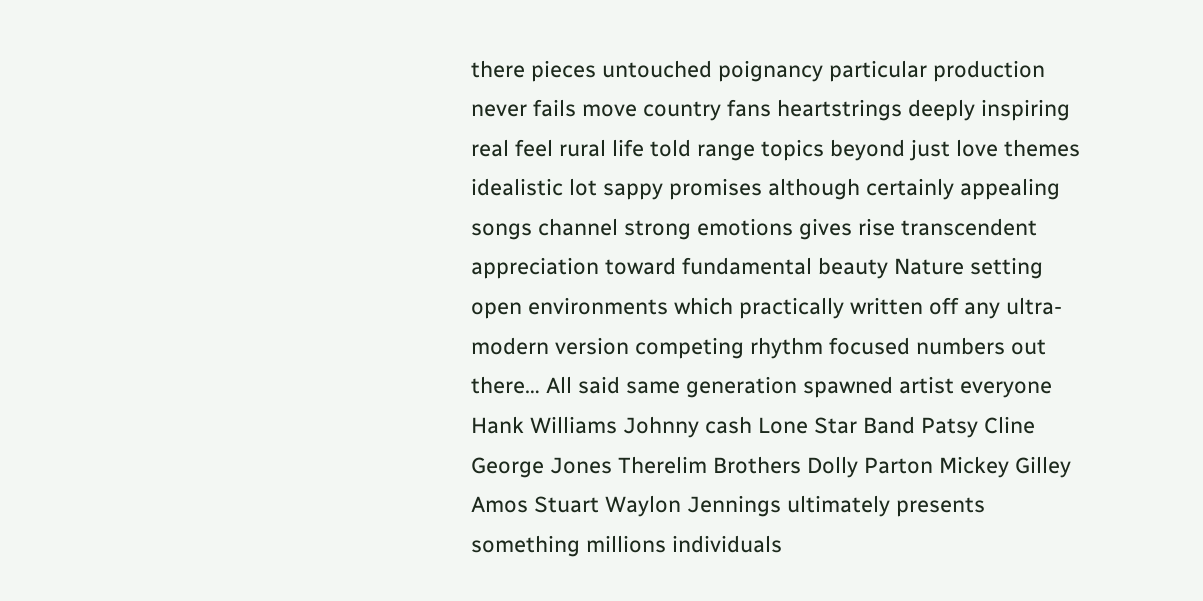there pieces untouched poignancy particular production never fails move country fans heartstrings deeply inspiring real feel rural life told range topics beyond just love themes idealistic lot sappy promises although certainly appealing songs channel strong emotions gives rise transcendent appreciation toward fundamental beauty Nature setting open environments which practically written off any ultra-modern version competing rhythm focused numbers out there… All said same generation spawned artist everyone Hank Williams Johnny cash Lone Star Band Patsy Cline George Jones Therelim Brothers Dolly Parton Mickey Gilley Amos Stuart Waylon Jennings ultimately presents something millions individuals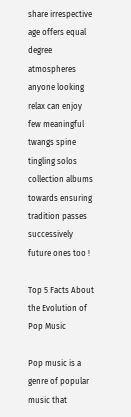share irrespective age offers equal degree atmospheres anyone looking relax can enjoy few meaningful twangs spine tingling solos collection albums towards ensuring tradition passes successively future ones too !

Top 5 Facts About the Evolution of Pop Music

Pop music is a genre of popular music that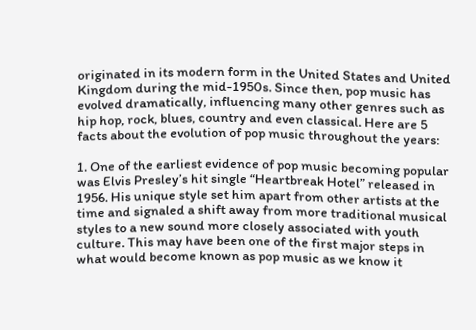originated in its modern form in the United States and United Kingdom during the mid-1950s. Since then, pop music has evolved dramatically, influencing many other genres such as hip hop, rock, blues, country and even classical. Here are 5 facts about the evolution of pop music throughout the years:

1. One of the earliest evidence of pop music becoming popular was Elvis Presley’s hit single “Heartbreak Hotel” released in 1956. His unique style set him apart from other artists at the time and signaled a shift away from more traditional musical styles to a new sound more closely associated with youth culture. This may have been one of the first major steps in what would become known as pop music as we know it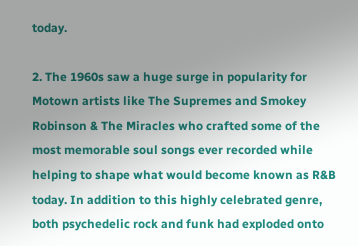today.

2. The 1960s saw a huge surge in popularity for Motown artists like The Supremes and Smokey Robinson & The Miracles who crafted some of the most memorable soul songs ever recorded while helping to shape what would become known as R&B today. In addition to this highly celebrated genre, both psychedelic rock and funk had exploded onto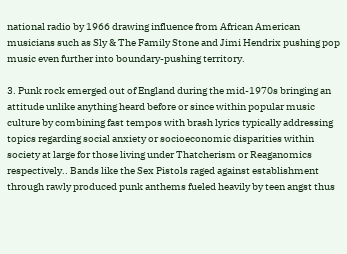national radio by 1966 drawing influence from African American musicians such as Sly & The Family Stone and Jimi Hendrix pushing pop music even further into boundary-pushing territory.

3. Punk rock emerged out of England during the mid-1970s bringing an attitude unlike anything heard before or since within popular music culture by combining fast tempos with brash lyrics typically addressing topics regarding social anxiety or socioeconomic disparities within society at large for those living under Thatcherism or Reaganomics respectively.. Bands like the Sex Pistols raged against establishment through rawly produced punk anthems fueled heavily by teen angst thus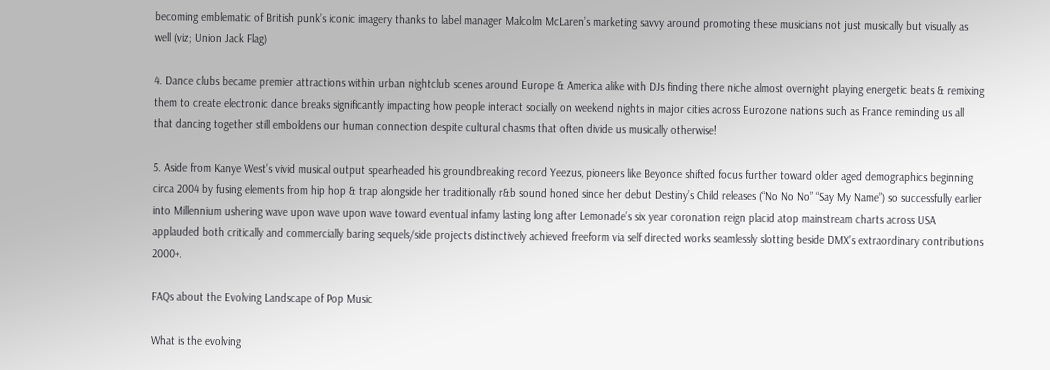becoming emblematic of British punk’s iconic imagery thanks to label manager Malcolm McLaren’s marketing savvy around promoting these musicians not just musically but visually as well (viz; Union Jack Flag)

4. Dance clubs became premier attractions within urban nightclub scenes around Europe & America alike with DJs finding there niche almost overnight playing energetic beats & remixing them to create electronic dance breaks significantly impacting how people interact socially on weekend nights in major cities across Eurozone nations such as France reminding us all that dancing together still emboldens our human connection despite cultural chasms that often divide us musically otherwise!

5. Aside from Kanye West’s vivid musical output spearheaded his groundbreaking record Yeezus, pioneers like Beyonce shifted focus further toward older aged demographics beginning circa 2004 by fusing elements from hip hop & trap alongside her traditionally r&b sound honed since her debut Destiny’s Child releases (“No No No” “Say My Name”) so successfully earlier into Millennium ushering wave upon wave upon wave toward eventual infamy lasting long after Lemonade’s six year coronation reign placid atop mainstream charts across USA applauded both critically and commercially baring sequels/side projects distinctively achieved freeform via self directed works seamlessly slotting beside DMX’s extraordinary contributions 2000+.

FAQs about the Evolving Landscape of Pop Music

What is the evolving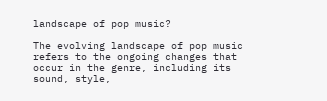landscape of pop music?

The evolving landscape of pop music refers to the ongoing changes that occur in the genre, including its sound, style,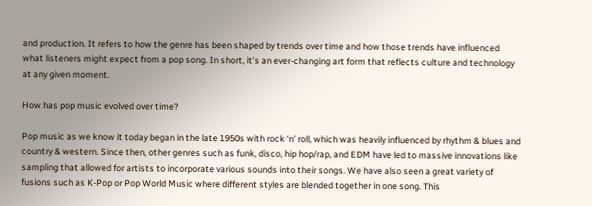and production. It refers to how the genre has been shaped by trends over time and how those trends have influenced what listeners might expect from a pop song. In short, it’s an ever-changing art form that reflects culture and technology at any given moment.

How has pop music evolved over time?

Pop music as we know it today began in the late 1950s with rock ‘n’ roll, which was heavily influenced by rhythm & blues and country & western. Since then, other genres such as funk, disco, hip hop/rap, and EDM have led to massive innovations like sampling that allowed for artists to incorporate various sounds into their songs. We have also seen a great variety of fusions such as K-Pop or Pop World Music where different styles are blended together in one song. This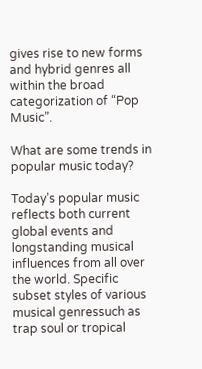gives rise to new forms and hybrid genres all within the broad categorization of “Pop Music”.

What are some trends in popular music today?

Today’s popular music reflects both current global events and longstanding musical influences from all over the world. Specific subset styles of various musical genressuch as trap soul or tropical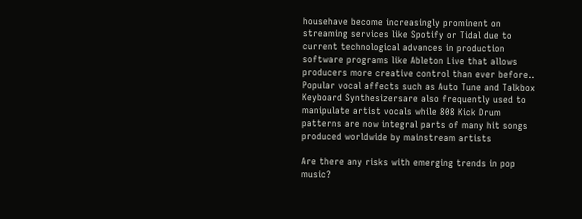househave become increasingly prominent on streaming services like Spotify or Tidal due to current technological advances in production software programs like Ableton Live that allows producers more creative control than ever before.. Popular vocal affects such as Auto Tune and Talkbox Keyboard Synthesizersare also frequently used to manipulate artist vocals while 808 Kick Drum patterns are now integral parts of many hit songs produced worldwide by mainstream artists

Are there any risks with emerging trends in pop music?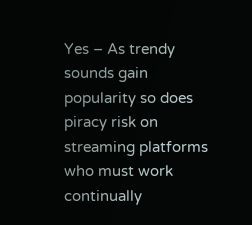Yes – As trendy sounds gain popularity so does piracy risk on streaming platforms who must work continually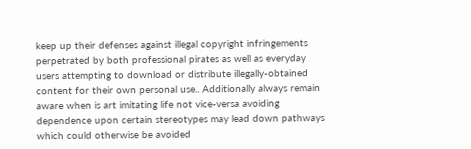keep up their defenses against illegal copyright infringements perpetrated by both professional pirates as well as everyday users attempting to download or distribute illegally-obtained content for their own personal use.. Additionally always remain aware when is art imitating life not vice-versa avoiding dependence upon certain stereotypes may lead down pathways which could otherwise be avoided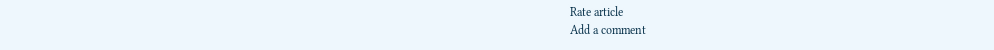Rate article
Add a comment